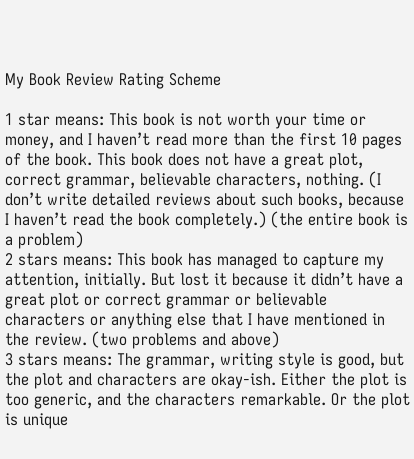My Book Review Rating Scheme

1 star means: This book is not worth your time or money, and I haven’t read more than the first 10 pages of the book. This book does not have a great plot, correct grammar, believable characters, nothing. (I don’t write detailed reviews about such books, because I haven’t read the book completely.) (the entire book is a problem)
2 stars means: This book has managed to capture my attention, initially. But lost it because it didn’t have a great plot or correct grammar or believable characters or anything else that I have mentioned in the review. (two problems and above)
3 stars means: The grammar, writing style is good, but the plot and characters are okay-ish. Either the plot is too generic, and the characters remarkable. Or the plot is unique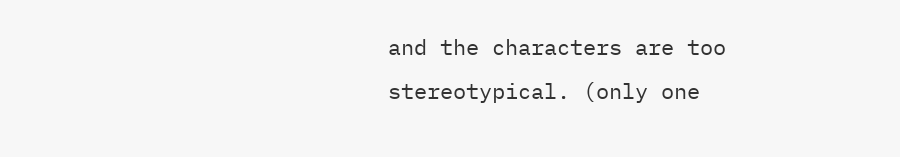and the characters are too stereotypical. (only one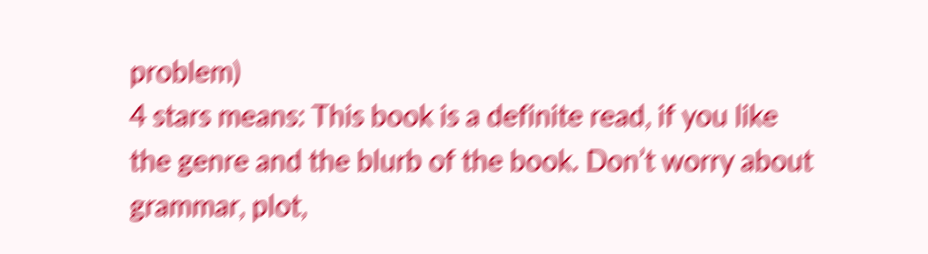problem)
4 stars means: This book is a definite read, if you like the genre and the blurb of the book. Don’t worry about grammar, plot,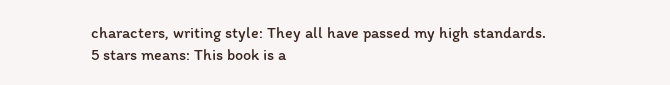characters, writing style: They all have passed my high standards.
5 stars means: This book is a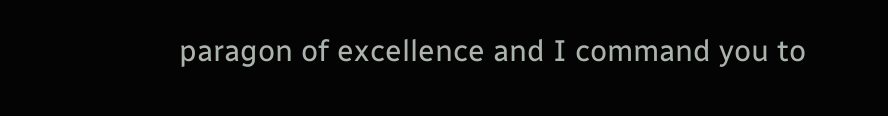paragon of excellence and I command you to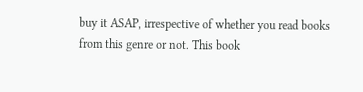buy it ASAP, irrespective of whether you read books from this genre or not. This book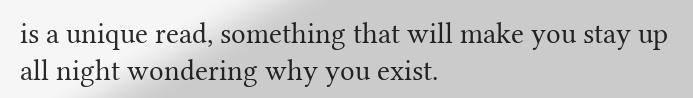is a unique read, something that will make you stay up all night wondering why you exist.